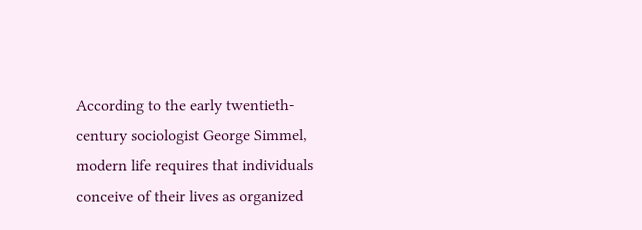According to the early twentieth-century sociologist George Simmel, modern life requires that individuals conceive of their lives as organized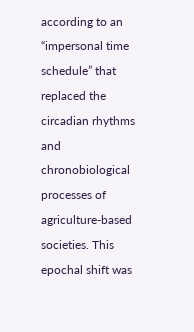according to an “impersonal time schedule” that replaced the circadian rhythms and chronobiological processes of agriculture-based societies. This epochal shift was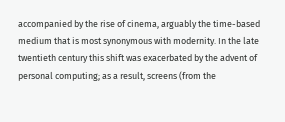accompanied by the rise of cinema, arguably the time-based medium that is most synonymous with modernity. In the late twentieth century this shift was exacerbated by the advent of personal computing; as a result, screens (from the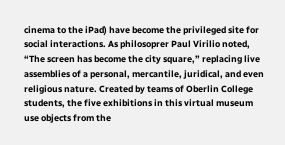cinema to the iPad) have become the privileged site for social interactions. As philosoprer Paul Virilio noted, “The screen has become the city square,” replacing live assemblies of a personal, mercantile, juridical, and even religious nature. Created by teams of Oberlin College students, the five exhibitions in this virtual museum use objects from the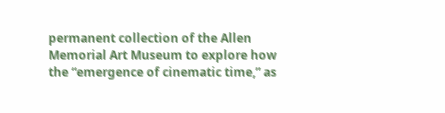permanent collection of the Allen Memorial Art Museum to explore how the “emergence of cinematic time,” as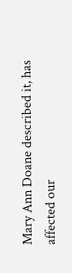Mary Ann Doane described it, has affected our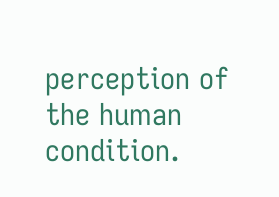perception of the human condition.